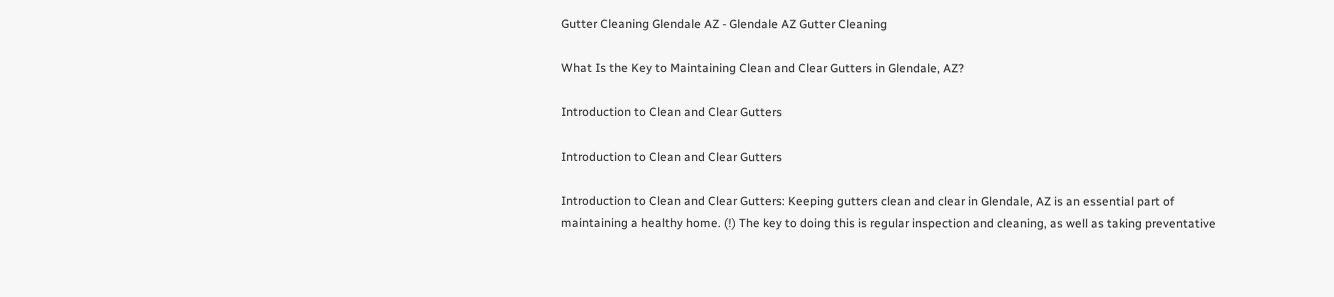Gutter Cleaning Glendale AZ - Glendale AZ Gutter Cleaning

What Is the Key to Maintaining Clean and Clear Gutters in Glendale, AZ?

Introduction to Clean and Clear Gutters

Introduction to Clean and Clear Gutters

Introduction to Clean and Clear Gutters: Keeping gutters clean and clear in Glendale, AZ is an essential part of maintaining a healthy home. (!) The key to doing this is regular inspection and cleaning, as well as taking preventative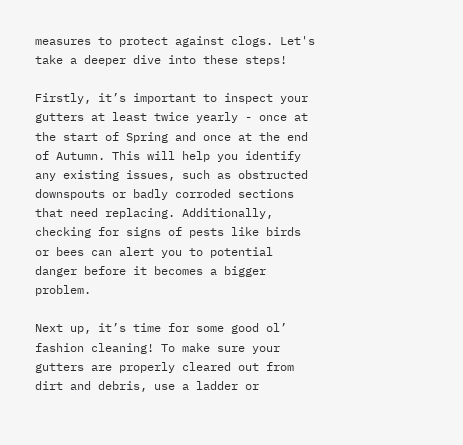measures to protect against clogs. Let's take a deeper dive into these steps!

Firstly, it’s important to inspect your gutters at least twice yearly - once at the start of Spring and once at the end of Autumn. This will help you identify any existing issues, such as obstructed downspouts or badly corroded sections that need replacing. Additionally, checking for signs of pests like birds or bees can alert you to potential danger before it becomes a bigger problem.

Next up, it’s time for some good ol’ fashion cleaning! To make sure your gutters are properly cleared out from dirt and debris, use a ladder or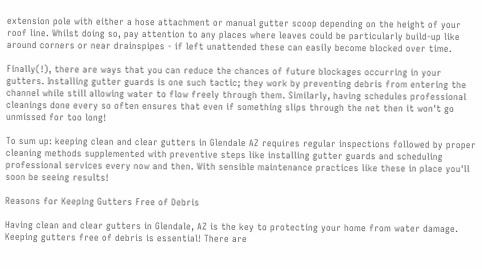extension pole with either a hose attachment or manual gutter scoop depending on the height of your roof line. Whilst doing so, pay attention to any places where leaves could be particularly build-up like around corners or near drainspipes - if left unattended these can easily become blocked over time.

Finally(!), there are ways that you can reduce the chances of future blockages occurring in your gutters. Installing gutter guards is one such tactic; they work by preventing debris from entering the channel while still allowing water to flow freely through them. Similarly, having schedules professional cleanings done every so often ensures that even if something slips through the net then it won't go unmissed for too long!

To sum up: keeping clean and clear gutters in Glendale AZ requires regular inspections followed by proper cleaning methods supplemented with preventive steps like installing gutter guards and scheduling professional services every now and then. With sensible maintenance practices like these in place you'll soon be seeing results!

Reasons for Keeping Gutters Free of Debris

Having clean and clear gutters in Glendale, AZ is the key to protecting your home from water damage. Keeping gutters free of debris is essential! There are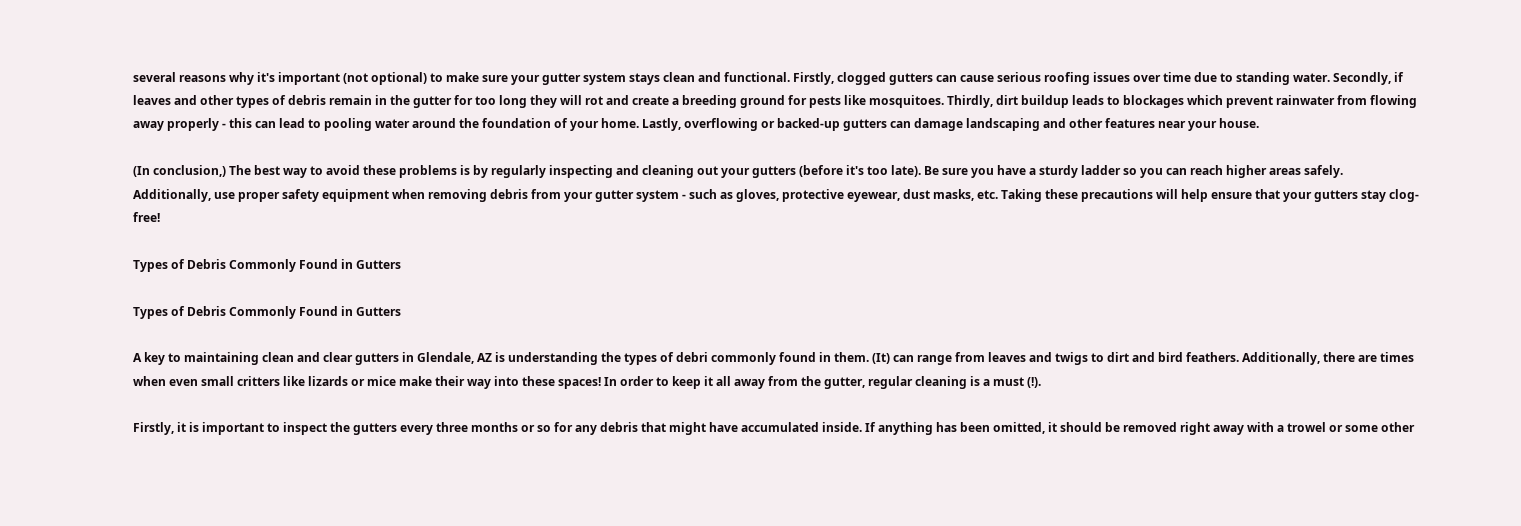several reasons why it's important (not optional) to make sure your gutter system stays clean and functional. Firstly, clogged gutters can cause serious roofing issues over time due to standing water. Secondly, if leaves and other types of debris remain in the gutter for too long they will rot and create a breeding ground for pests like mosquitoes. Thirdly, dirt buildup leads to blockages which prevent rainwater from flowing away properly - this can lead to pooling water around the foundation of your home. Lastly, overflowing or backed-up gutters can damage landscaping and other features near your house.

(In conclusion,) The best way to avoid these problems is by regularly inspecting and cleaning out your gutters (before it's too late). Be sure you have a sturdy ladder so you can reach higher areas safely. Additionally, use proper safety equipment when removing debris from your gutter system - such as gloves, protective eyewear, dust masks, etc. Taking these precautions will help ensure that your gutters stay clog-free!

Types of Debris Commonly Found in Gutters

Types of Debris Commonly Found in Gutters

A key to maintaining clean and clear gutters in Glendale, AZ is understanding the types of debri commonly found in them. (It) can range from leaves and twigs to dirt and bird feathers. Additionally, there are times when even small critters like lizards or mice make their way into these spaces! In order to keep it all away from the gutter, regular cleaning is a must (!).

Firstly, it is important to inspect the gutters every three months or so for any debris that might have accumulated inside. If anything has been omitted, it should be removed right away with a trowel or some other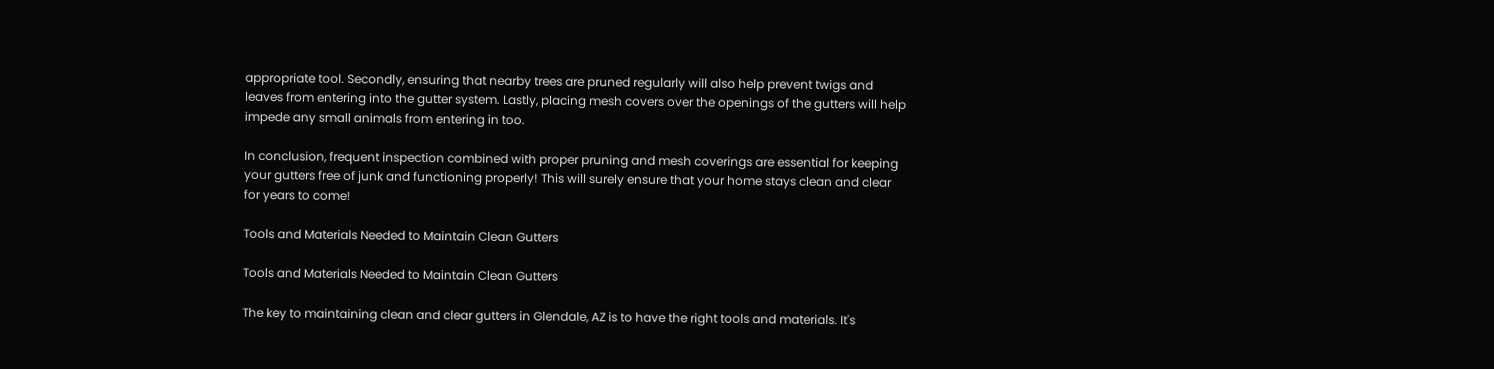appropriate tool. Secondly, ensuring that nearby trees are pruned regularly will also help prevent twigs and leaves from entering into the gutter system. Lastly, placing mesh covers over the openings of the gutters will help impede any small animals from entering in too.

In conclusion, frequent inspection combined with proper pruning and mesh coverings are essential for keeping your gutters free of junk and functioning properly! This will surely ensure that your home stays clean and clear for years to come!

Tools and Materials Needed to Maintain Clean Gutters

Tools and Materials Needed to Maintain Clean Gutters

The key to maintaining clean and clear gutters in Glendale, AZ is to have the right tools and materials. It's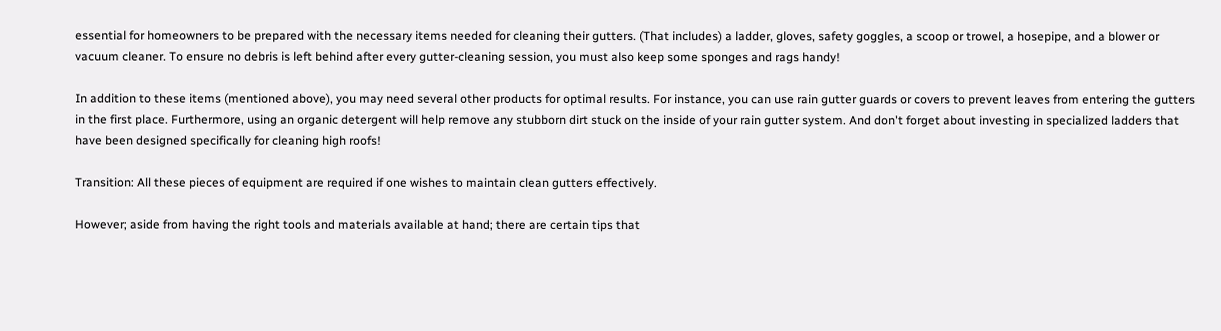essential for homeowners to be prepared with the necessary items needed for cleaning their gutters. (That includes) a ladder, gloves, safety goggles, a scoop or trowel, a hosepipe, and a blower or vacuum cleaner. To ensure no debris is left behind after every gutter-cleaning session, you must also keep some sponges and rags handy!

In addition to these items (mentioned above), you may need several other products for optimal results. For instance, you can use rain gutter guards or covers to prevent leaves from entering the gutters in the first place. Furthermore, using an organic detergent will help remove any stubborn dirt stuck on the inside of your rain gutter system. And don't forget about investing in specialized ladders that have been designed specifically for cleaning high roofs!

Transition: All these pieces of equipment are required if one wishes to maintain clean gutters effectively.

However; aside from having the right tools and materials available at hand; there are certain tips that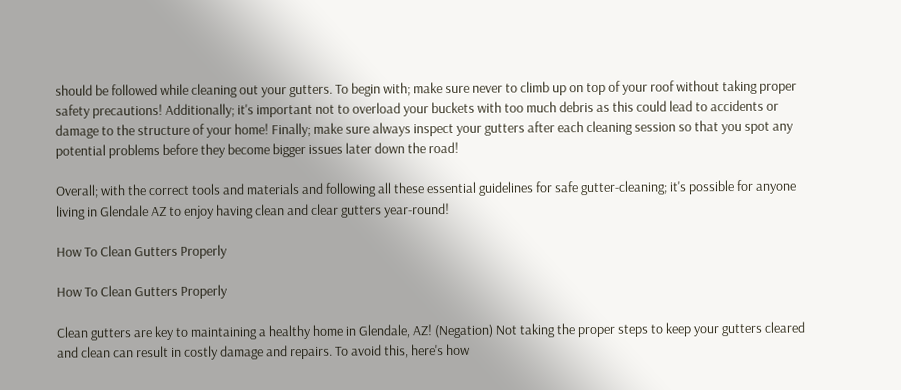should be followed while cleaning out your gutters. To begin with; make sure never to climb up on top of your roof without taking proper safety precautions! Additionally; it's important not to overload your buckets with too much debris as this could lead to accidents or damage to the structure of your home! Finally; make sure always inspect your gutters after each cleaning session so that you spot any potential problems before they become bigger issues later down the road!

Overall; with the correct tools and materials and following all these essential guidelines for safe gutter-cleaning; it's possible for anyone living in Glendale AZ to enjoy having clean and clear gutters year-round!

How To Clean Gutters Properly

How To Clean Gutters Properly

Clean gutters are key to maintaining a healthy home in Glendale, AZ! (Negation) Not taking the proper steps to keep your gutters cleared and clean can result in costly damage and repairs. To avoid this, here's how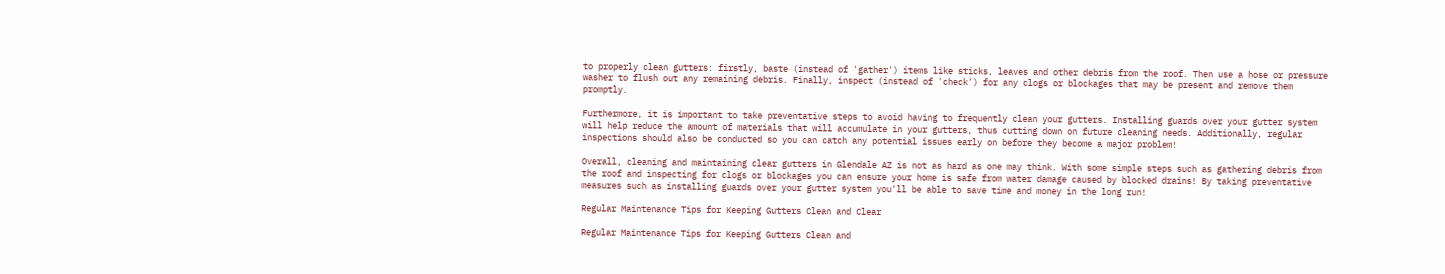to properly clean gutters: firstly, baste (instead of 'gather') items like sticks, leaves and other debris from the roof. Then use a hose or pressure washer to flush out any remaining debris. Finally, inspect (instead of 'check') for any clogs or blockages that may be present and remove them promptly.

Furthermore, it is important to take preventative steps to avoid having to frequently clean your gutters. Installing guards over your gutter system will help reduce the amount of materials that will accumulate in your gutters, thus cutting down on future cleaning needs. Additionally, regular inspections should also be conducted so you can catch any potential issues early on before they become a major problem!

Overall, cleaning and maintaining clear gutters in Glendale AZ is not as hard as one may think. With some simple steps such as gathering debris from the roof and inspecting for clogs or blockages you can ensure your home is safe from water damage caused by blocked drains! By taking preventative measures such as installing guards over your gutter system you'll be able to save time and money in the long run!

Regular Maintenance Tips for Keeping Gutters Clean and Clear

Regular Maintenance Tips for Keeping Gutters Clean and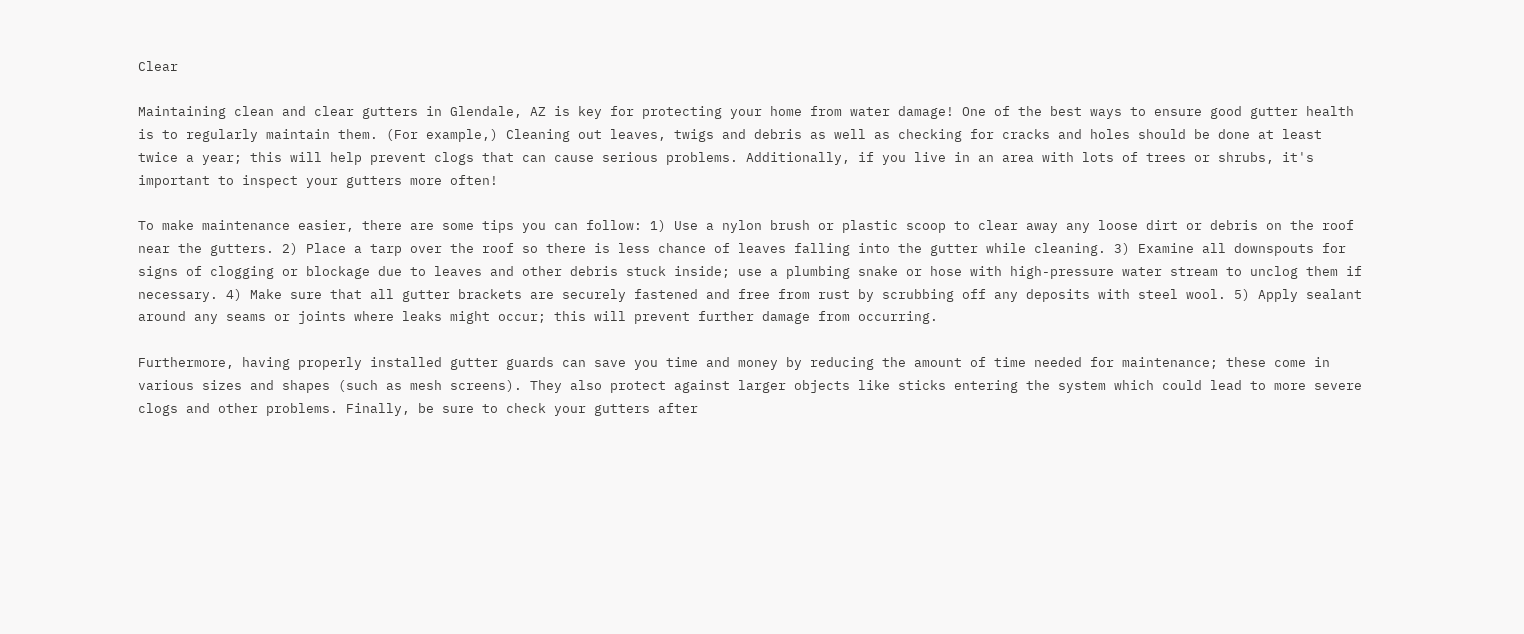Clear

Maintaining clean and clear gutters in Glendale, AZ is key for protecting your home from water damage! One of the best ways to ensure good gutter health is to regularly maintain them. (For example,) Cleaning out leaves, twigs and debris as well as checking for cracks and holes should be done at least twice a year; this will help prevent clogs that can cause serious problems. Additionally, if you live in an area with lots of trees or shrubs, it's important to inspect your gutters more often!

To make maintenance easier, there are some tips you can follow: 1) Use a nylon brush or plastic scoop to clear away any loose dirt or debris on the roof near the gutters. 2) Place a tarp over the roof so there is less chance of leaves falling into the gutter while cleaning. 3) Examine all downspouts for signs of clogging or blockage due to leaves and other debris stuck inside; use a plumbing snake or hose with high-pressure water stream to unclog them if necessary. 4) Make sure that all gutter brackets are securely fastened and free from rust by scrubbing off any deposits with steel wool. 5) Apply sealant around any seams or joints where leaks might occur; this will prevent further damage from occurring.

Furthermore, having properly installed gutter guards can save you time and money by reducing the amount of time needed for maintenance; these come in various sizes and shapes (such as mesh screens). They also protect against larger objects like sticks entering the system which could lead to more severe clogs and other problems. Finally, be sure to check your gutters after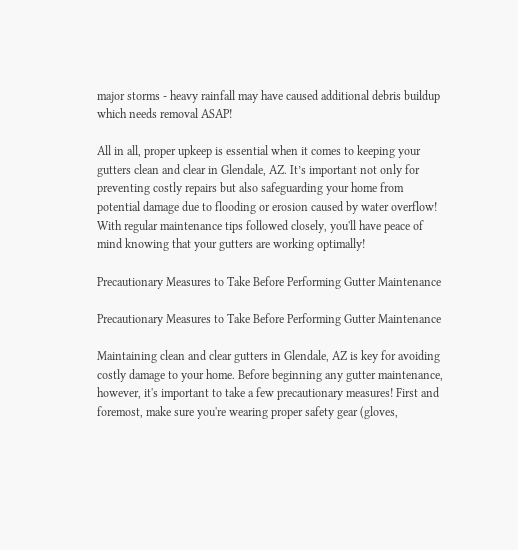major storms - heavy rainfall may have caused additional debris buildup which needs removal ASAP!

All in all, proper upkeep is essential when it comes to keeping your gutters clean and clear in Glendale, AZ. It’s important not only for preventing costly repairs but also safeguarding your home from potential damage due to flooding or erosion caused by water overflow! With regular maintenance tips followed closely, you'll have peace of mind knowing that your gutters are working optimally!

Precautionary Measures to Take Before Performing Gutter Maintenance

Precautionary Measures to Take Before Performing Gutter Maintenance

Maintaining clean and clear gutters in Glendale, AZ is key for avoiding costly damage to your home. Before beginning any gutter maintenance, however, it's important to take a few precautionary measures! First and foremost, make sure you're wearing proper safety gear (gloves,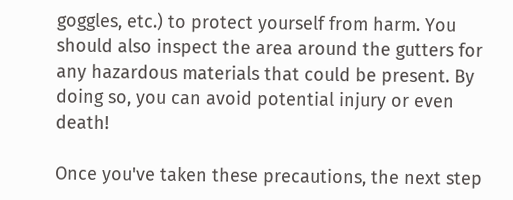goggles, etc.) to protect yourself from harm. You should also inspect the area around the gutters for any hazardous materials that could be present. By doing so, you can avoid potential injury or even death!

Once you've taken these precautions, the next step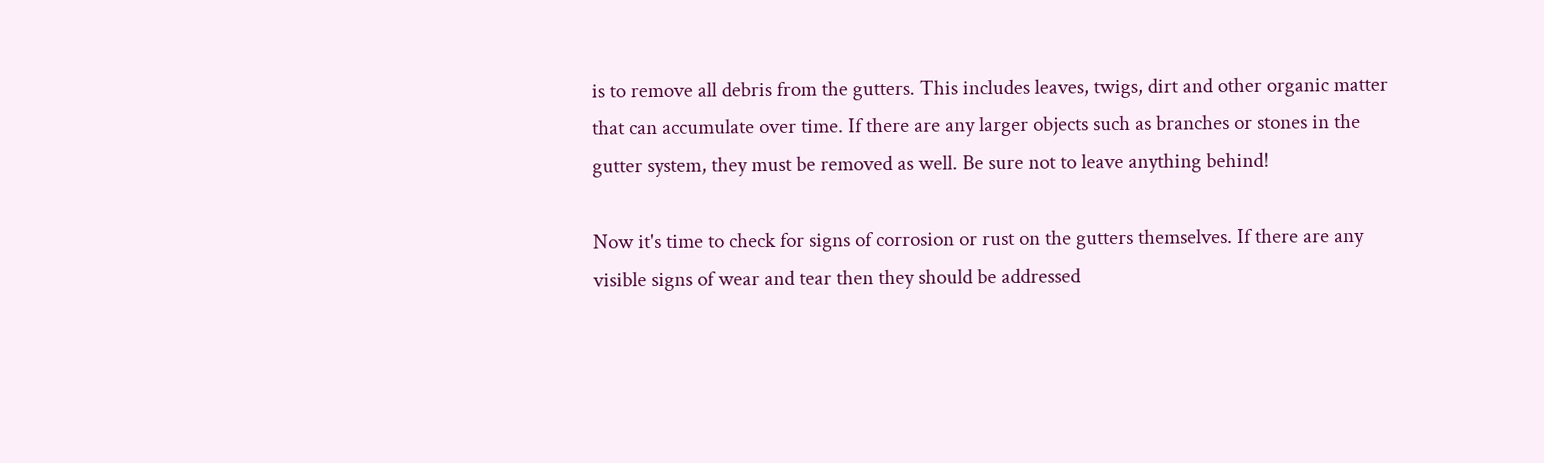is to remove all debris from the gutters. This includes leaves, twigs, dirt and other organic matter that can accumulate over time. If there are any larger objects such as branches or stones in the gutter system, they must be removed as well. Be sure not to leave anything behind!

Now it's time to check for signs of corrosion or rust on the gutters themselves. If there are any visible signs of wear and tear then they should be addressed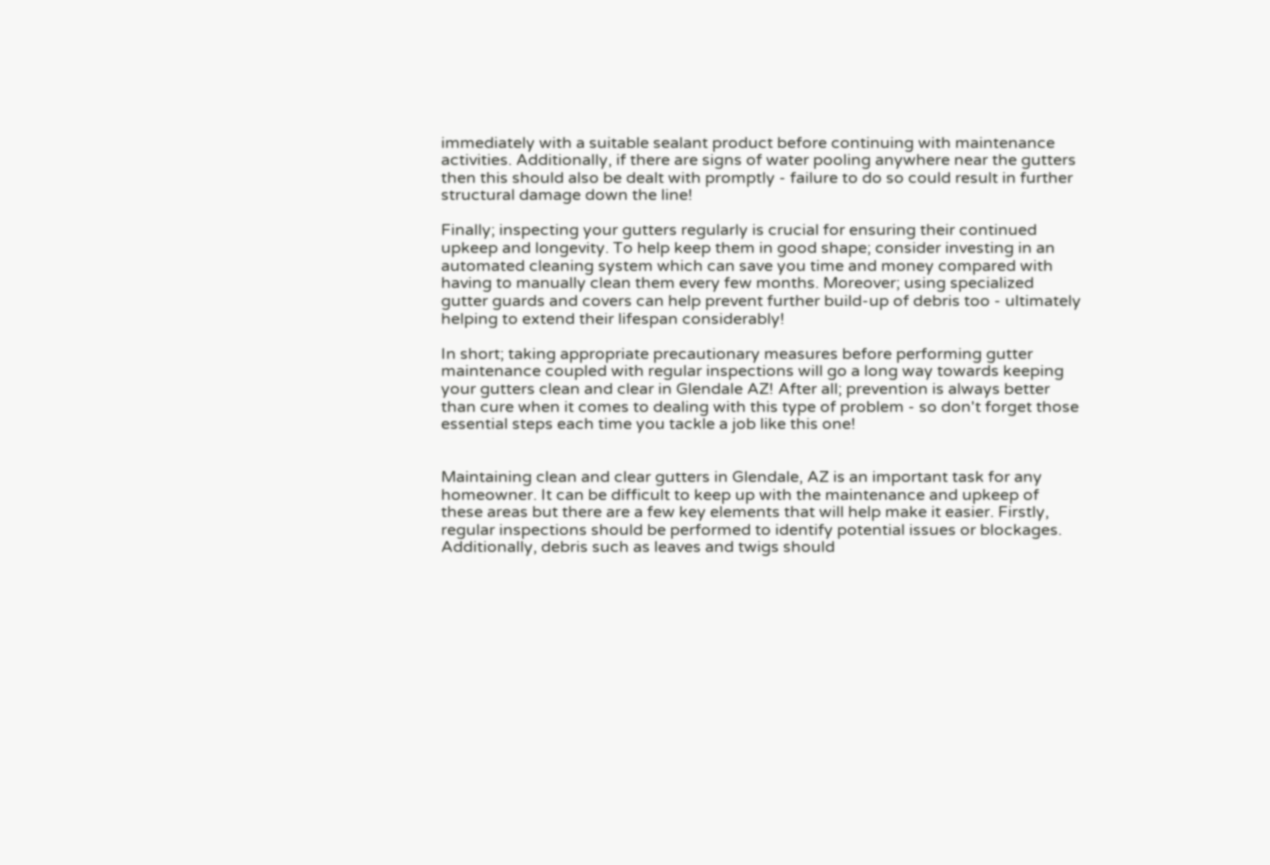immediately with a suitable sealant product before continuing with maintenance activities. Additionally, if there are signs of water pooling anywhere near the gutters then this should also be dealt with promptly - failure to do so could result in further structural damage down the line!

Finally; inspecting your gutters regularly is crucial for ensuring their continued upkeep and longevity. To help keep them in good shape; consider investing in an automated cleaning system which can save you time and money compared with having to manually clean them every few months. Moreover; using specialized gutter guards and covers can help prevent further build-up of debris too - ultimately helping to extend their lifespan considerably!

In short; taking appropriate precautionary measures before performing gutter maintenance coupled with regular inspections will go a long way towards keeping your gutters clean and clear in Glendale AZ! After all; prevention is always better than cure when it comes to dealing with this type of problem - so don't forget those essential steps each time you tackle a job like this one!


Maintaining clean and clear gutters in Glendale, AZ is an important task for any homeowner. It can be difficult to keep up with the maintenance and upkeep of these areas but there are a few key elements that will help make it easier. Firstly, regular inspections should be performed to identify potential issues or blockages. Additionally, debris such as leaves and twigs should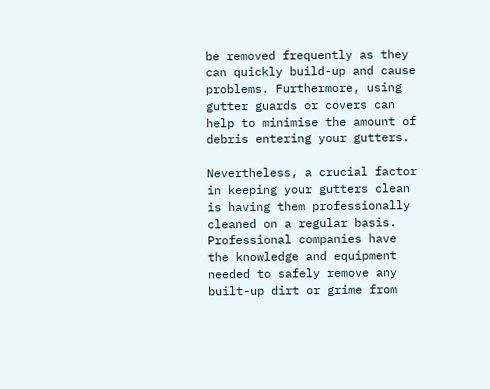be removed frequently as they can quickly build-up and cause problems. Furthermore, using gutter guards or covers can help to minimise the amount of debris entering your gutters.

Nevertheless, a crucial factor in keeping your gutters clean is having them professionally cleaned on a regular basis. Professional companies have the knowledge and equipment needed to safely remove any built-up dirt or grime from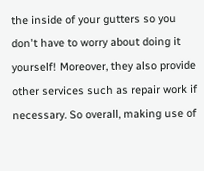the inside of your gutters so you don't have to worry about doing it yourself! Moreover, they also provide other services such as repair work if necessary. So overall, making use of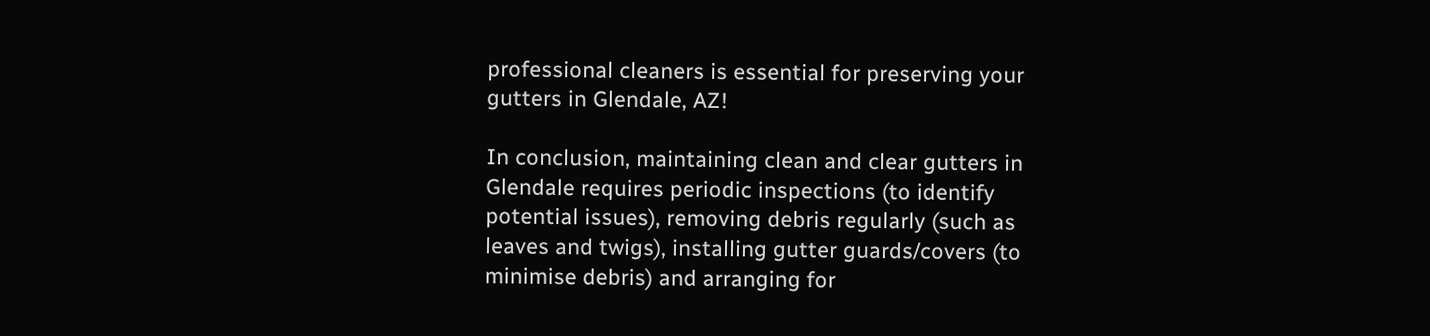professional cleaners is essential for preserving your gutters in Glendale, AZ!

In conclusion, maintaining clean and clear gutters in Glendale requires periodic inspections (to identify potential issues), removing debris regularly (such as leaves and twigs), installing gutter guards/covers (to minimise debris) and arranging for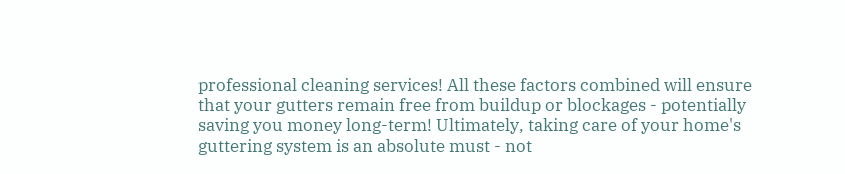professional cleaning services! All these factors combined will ensure that your gutters remain free from buildup or blockages - potentially saving you money long-term! Ultimately, taking care of your home's guttering system is an absolute must - not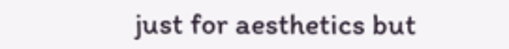just for aesthetics but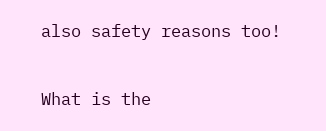also safety reasons too!

What is the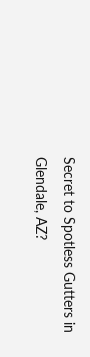Secret to Spotless Gutters in Glendale, AZ?